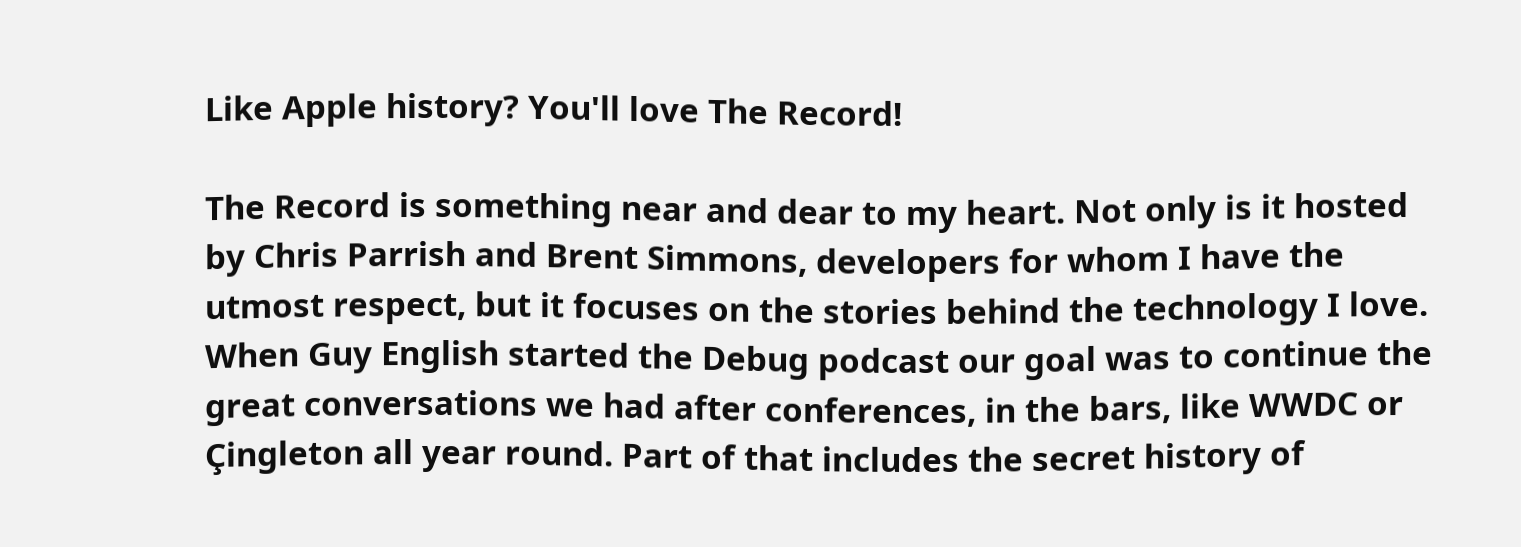Like Apple history? You'll love The Record!

The Record is something near and dear to my heart. Not only is it hosted by Chris Parrish and Brent Simmons, developers for whom I have the utmost respect, but it focuses on the stories behind the technology I love. When Guy English started the Debug podcast our goal was to continue the great conversations we had after conferences, in the bars, like WWDC or Çingleton all year round. Part of that includes the secret history of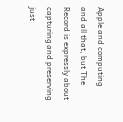Apple and computing and all that, but The Record is expressly about capturing and preserving just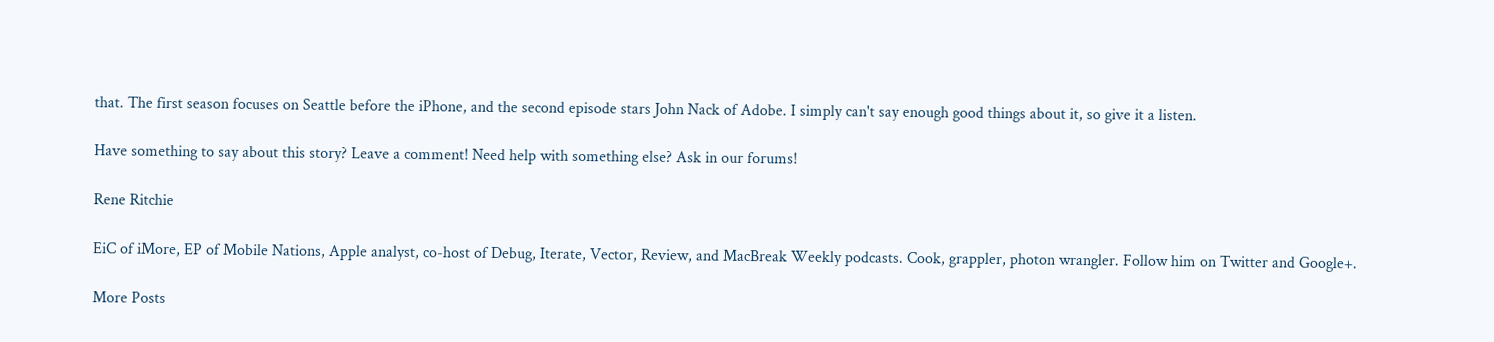that. The first season focuses on Seattle before the iPhone, and the second episode stars John Nack of Adobe. I simply can't say enough good things about it, so give it a listen.

Have something to say about this story? Leave a comment! Need help with something else? Ask in our forums!

Rene Ritchie

EiC of iMore, EP of Mobile Nations, Apple analyst, co-host of Debug, Iterate, Vector, Review, and MacBreak Weekly podcasts. Cook, grappler, photon wrangler. Follow him on Twitter and Google+.

More Posts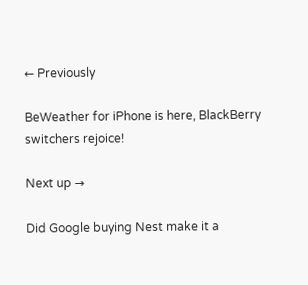← Previously

BeWeather for iPhone is here, BlackBerry switchers rejoice!

Next up →

Did Google buying Nest make it a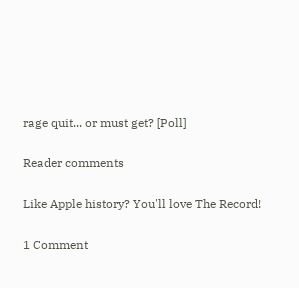rage quit... or must get? [Poll]

Reader comments

Like Apple history? You'll love The Record!

1 Comment